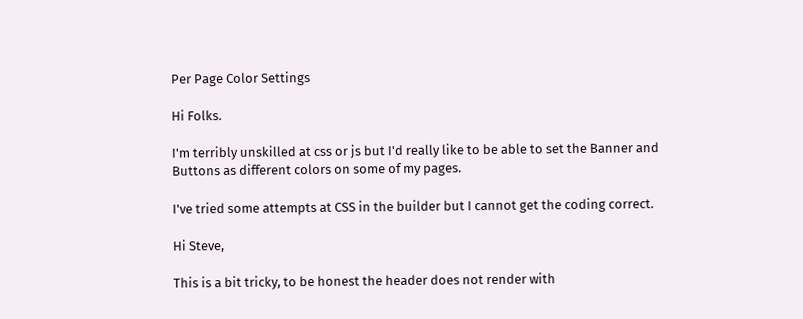Per Page Color Settings

Hi Folks.

I'm terribly unskilled at css or js but I'd really like to be able to set the Banner and Buttons as different colors on some of my pages.

I've tried some attempts at CSS in the builder but I cannot get the coding correct.

Hi Steve,

This is a bit tricky, to be honest the header does not render with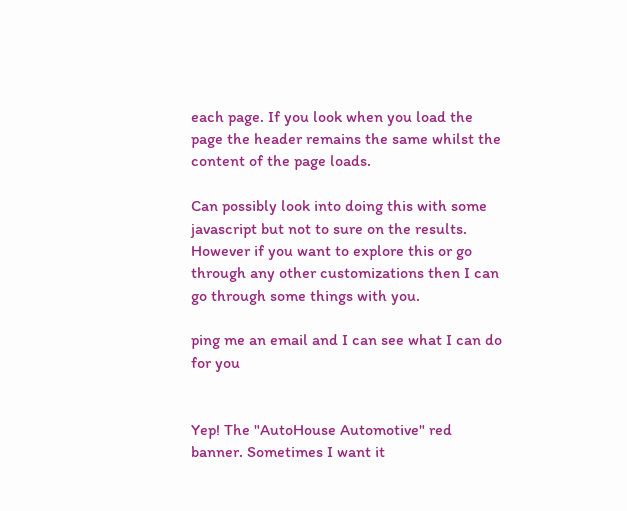each page. If you look when you load the page the header remains the same whilst the content of the page loads.

Can possibly look into doing this with some javascript but not to sure on the results. However if you want to explore this or go through any other customizations then I can go through some things with you.

ping me an email and I can see what I can do for you


Yep! The "AutoHouse Automotive" red banner. Sometimes I want it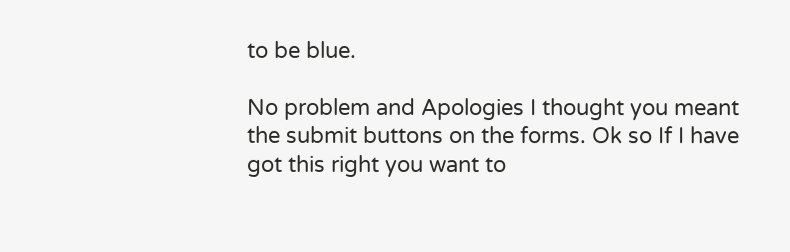to be blue.

No problem and Apologies I thought you meant the submit buttons on the forms. Ok so If I have got this right you want to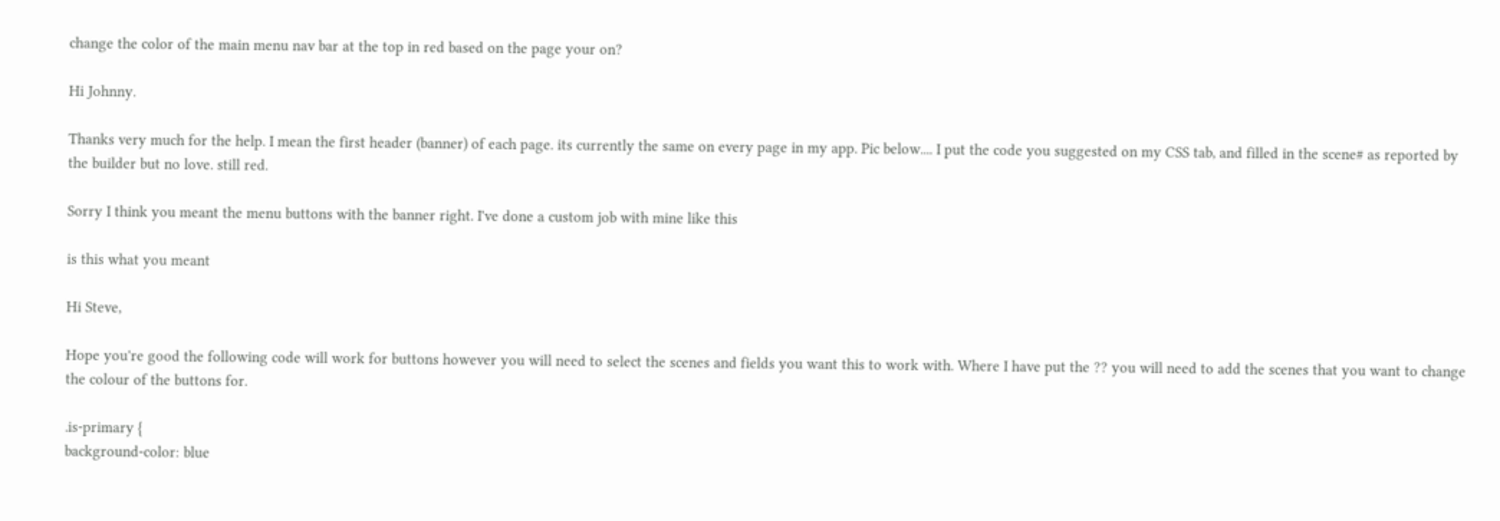change the color of the main menu nav bar at the top in red based on the page your on?

Hi Johnny.

Thanks very much for the help. I mean the first header (banner) of each page. its currently the same on every page in my app. Pic below.... I put the code you suggested on my CSS tab, and filled in the scene# as reported by the builder but no love. still red.

Sorry I think you meant the menu buttons with the banner right. I've done a custom job with mine like this

is this what you meant

Hi Steve,

Hope you're good the following code will work for buttons however you will need to select the scenes and fields you want this to work with. Where I have put the ?? you will need to add the scenes that you want to change the colour of the buttons for.

.is-primary {
background-color: blue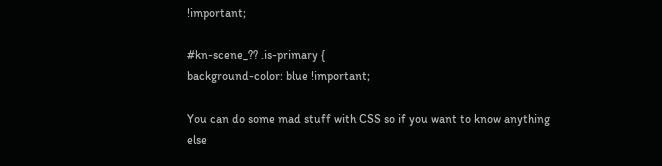!important;

#kn-scene_?? .is-primary {
background-color: blue !important;

You can do some mad stuff with CSS so if you want to know anything else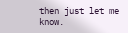then just let me know.